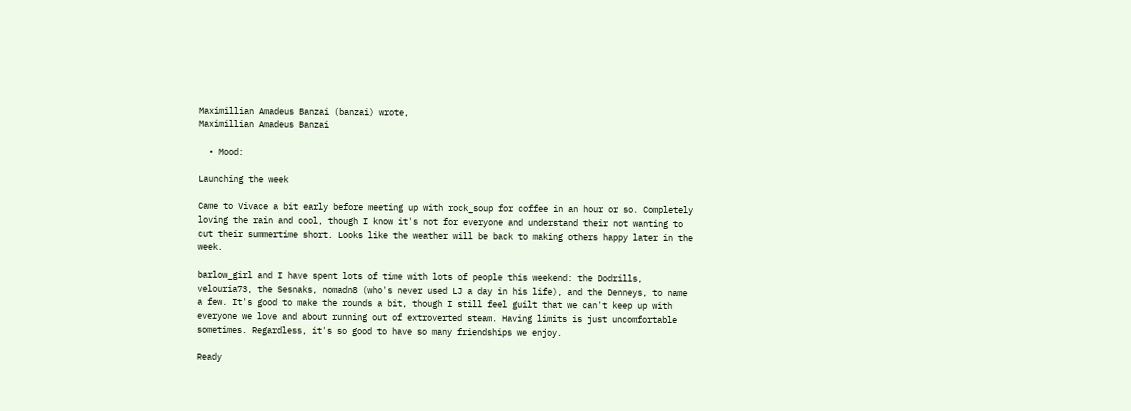Maximillian Amadeus Banzai (banzai) wrote,
Maximillian Amadeus Banzai

  • Mood:

Launching the week

Came to Vivace a bit early before meeting up with rock_soup for coffee in an hour or so. Completely loving the rain and cool, though I know it's not for everyone and understand their not wanting to cut their summertime short. Looks like the weather will be back to making others happy later in the week.

barlow_girl and I have spent lots of time with lots of people this weekend: the Dodrills, velouria73, the Sesnaks, nomadn8 (who's never used LJ a day in his life), and the Denneys, to name a few. It's good to make the rounds a bit, though I still feel guilt that we can't keep up with everyone we love and about running out of extroverted steam. Having limits is just uncomfortable sometimes. Regardless, it's so good to have so many friendships we enjoy.

Ready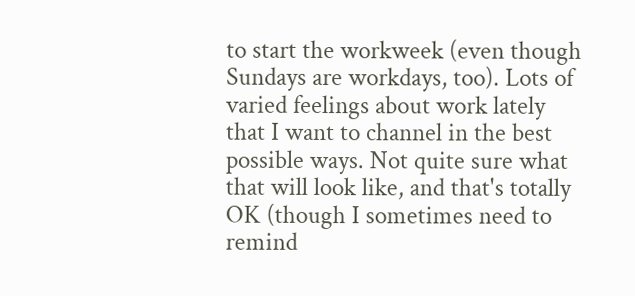to start the workweek (even though Sundays are workdays, too). Lots of varied feelings about work lately that I want to channel in the best possible ways. Not quite sure what that will look like, and that's totally OK (though I sometimes need to remind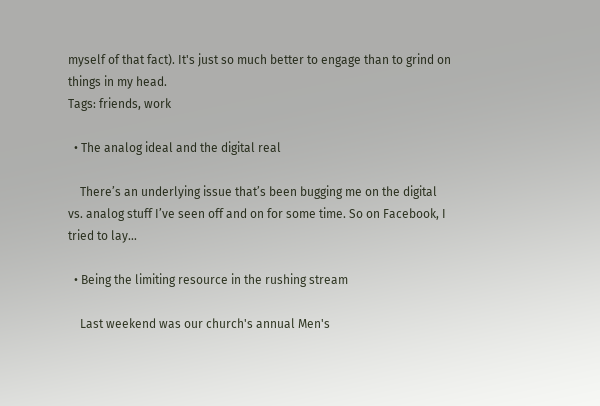myself of that fact). It's just so much better to engage than to grind on things in my head.
Tags: friends, work

  • The analog ideal and the digital real

    There’s an underlying issue that’s been bugging me on the digital vs. analog stuff I’ve seen off and on for some time. So on Facebook, I tried to lay…

  • Being the limiting resource in the rushing stream

    Last weekend was our church's annual Men's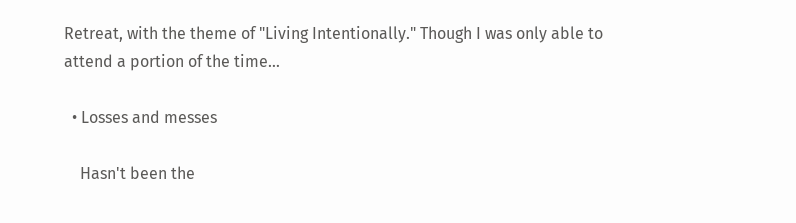Retreat, with the theme of "Living Intentionally." Though I was only able to attend a portion of the time…

  • Losses and messes

    Hasn't been the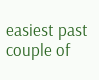easiest past couple of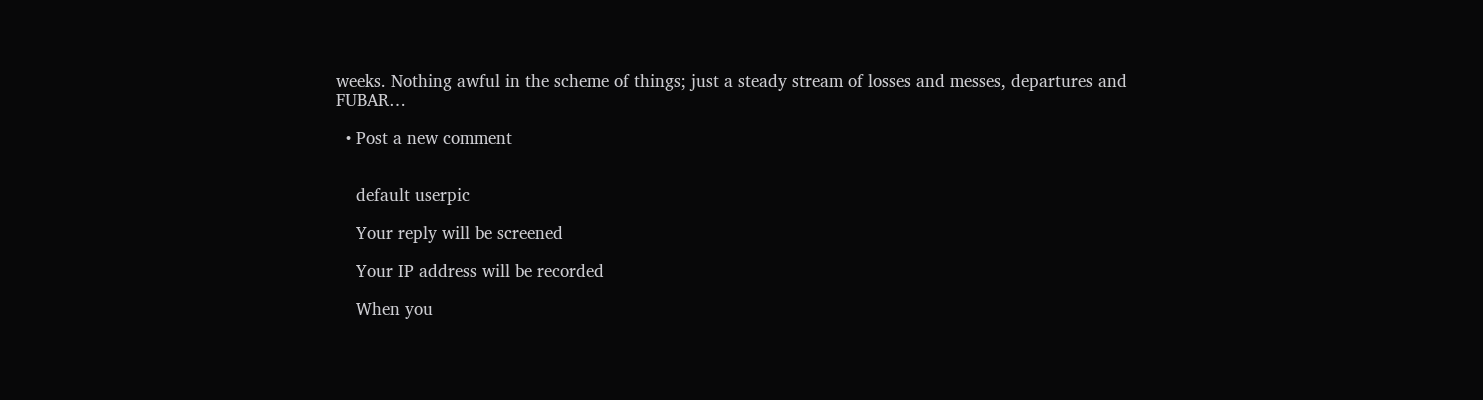weeks. Nothing awful in the scheme of things; just a steady stream of losses and messes, departures and FUBAR…

  • Post a new comment


    default userpic

    Your reply will be screened

    Your IP address will be recorded

    When you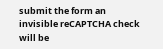submit the form an invisible reCAPTCHA check will be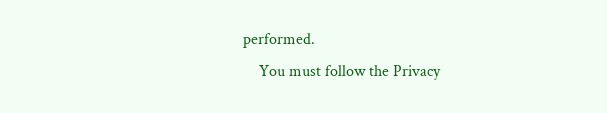performed.
    You must follow the Privacy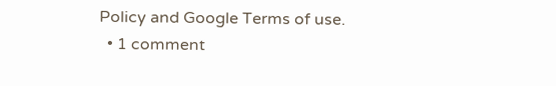Policy and Google Terms of use.
  • 1 comment